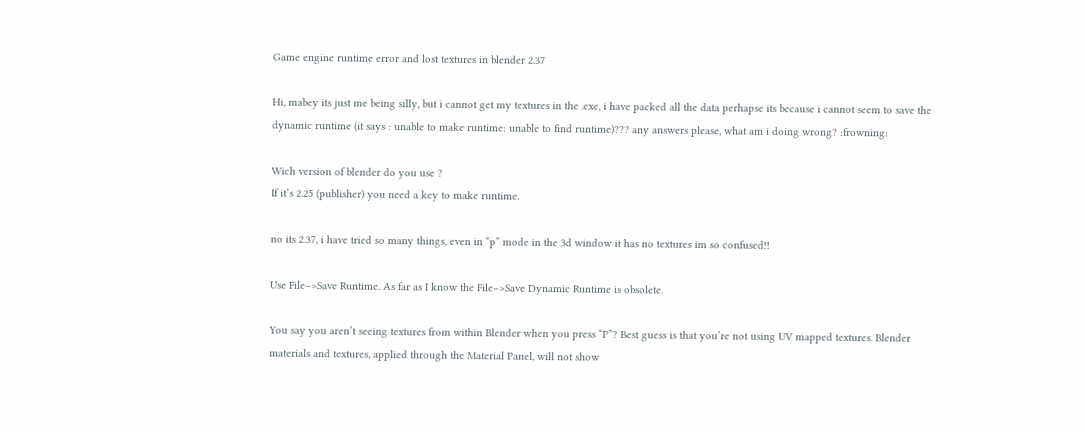Game engine runtime error and lost textures in blender 2.37

Hi, mabey its just me being silly, but i cannot get my textures in the .exe, i have packed all the data perhapse its because i cannot seem to save the dynamic runtime (it says : unable to make runtime: unable to find runtime)??? any answers please, what am i doing wrong? :frowning:

Wich version of blender do you use ?
If it’s 2.25 (publisher) you need a key to make runtime.

no its 2.37, i have tried so many things, even in “p” mode in the 3d window it has no textures im so confused!!

Use File–>Save Runtime. As far as I know the File–>Save Dynamic Runtime is obsolete.

You say you aren’t seeing textures from within Blender when you press “P”? Best guess is that you’re not using UV mapped textures. Blender materials and textures, applied through the Material Panel, will not show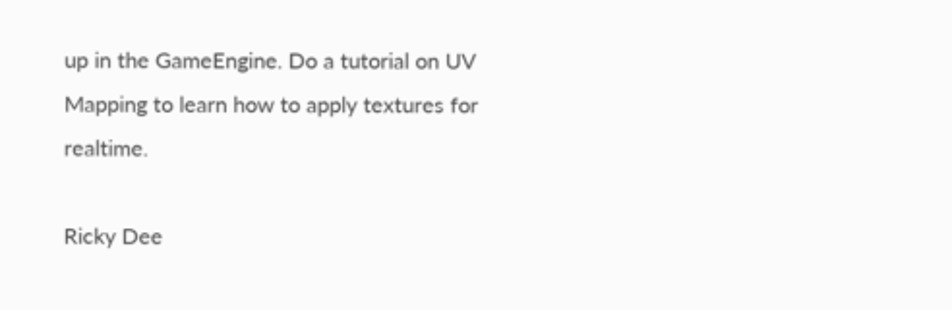up in the GameEngine. Do a tutorial on UV Mapping to learn how to apply textures for realtime.

Ricky Dee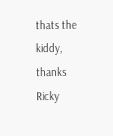thats the kiddy, thanks Ricky